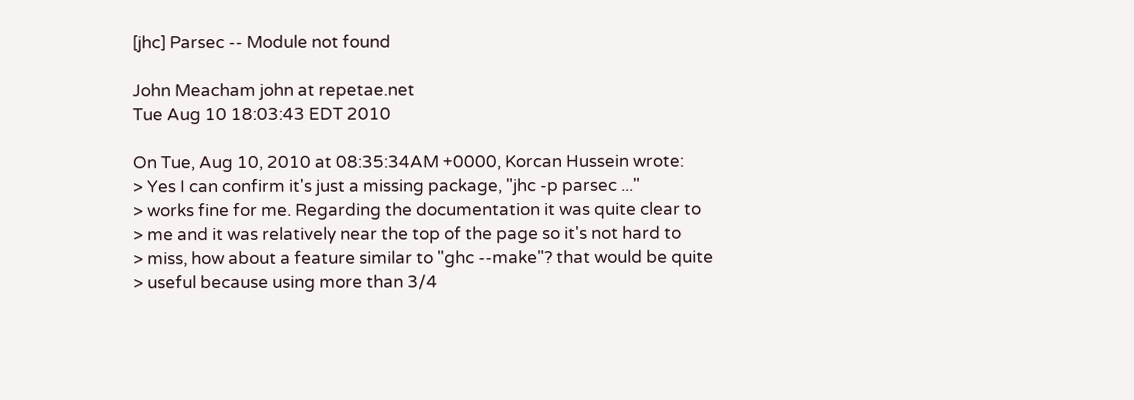[jhc] Parsec -- Module not found

John Meacham john at repetae.net
Tue Aug 10 18:03:43 EDT 2010

On Tue, Aug 10, 2010 at 08:35:34AM +0000, Korcan Hussein wrote:
> Yes I can confirm it's just a missing package, "jhc -p parsec ..."
> works fine for me. Regarding the documentation it was quite clear to
> me and it was relatively near the top of the page so it's not hard to
> miss, how about a feature similar to "ghc --make"? that would be quite
> useful because using more than 3/4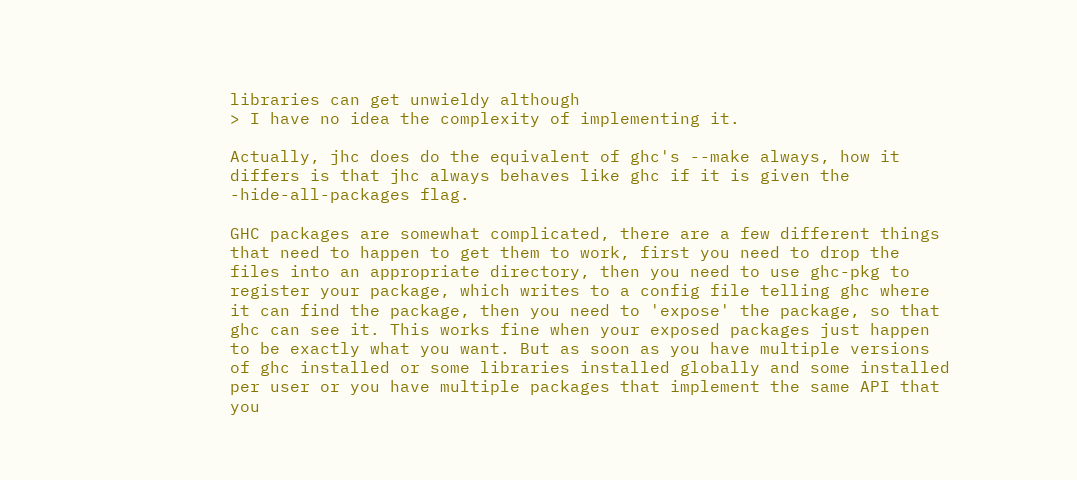libraries can get unwieldy although
> I have no idea the complexity of implementing it.

Actually, jhc does do the equivalent of ghc's --make always, how it
differs is that jhc always behaves like ghc if it is given the
-hide-all-packages flag.

GHC packages are somewhat complicated, there are a few different things
that need to happen to get them to work, first you need to drop the
files into an appropriate directory, then you need to use ghc-pkg to
register your package, which writes to a config file telling ghc where
it can find the package, then you need to 'expose' the package, so that
ghc can see it. This works fine when your exposed packages just happen
to be exactly what you want. But as soon as you have multiple versions
of ghc installed or some libraries installed globally and some installed
per user or you have multiple packages that implement the same API that
you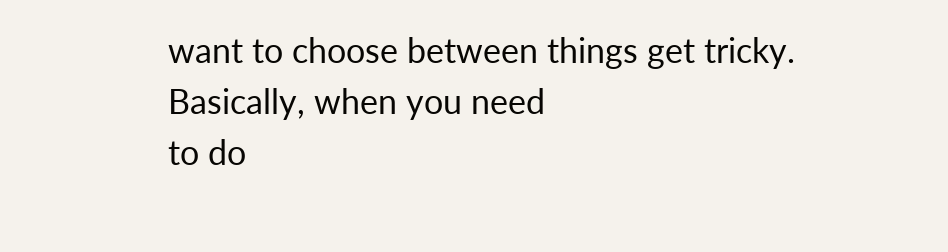want to choose between things get tricky. Basically, when you need
to do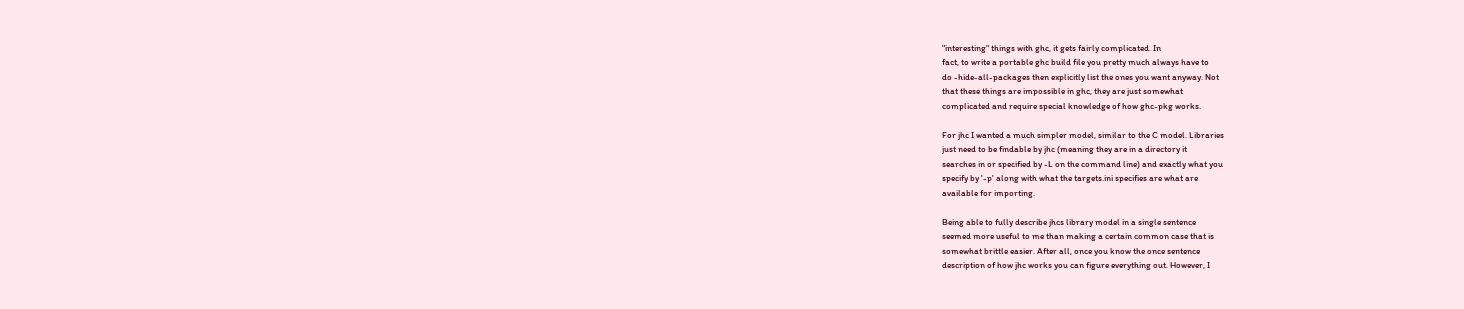"interesting" things with ghc, it gets fairly complicated. In
fact, to write a portable ghc build file you pretty much always have to
do -hide-all-packages then explicitly list the ones you want anyway. Not
that these things are impossible in ghc, they are just somewhat
complicated and require special knowledge of how ghc-pkg works.

For jhc I wanted a much simpler model, similar to the C model. Libraries
just need to be findable by jhc (meaning they are in a directory it
searches in or specified by -L on the command line) and exactly what you
specify by '-p' along with what the targets.ini specifies are what are
available for importing.

Being able to fully describe jhcs library model in a single sentence
seemed more useful to me than making a certain common case that is
somewhat brittle easier. After all, once you know the once sentence
description of how jhc works you can figure everything out. However, I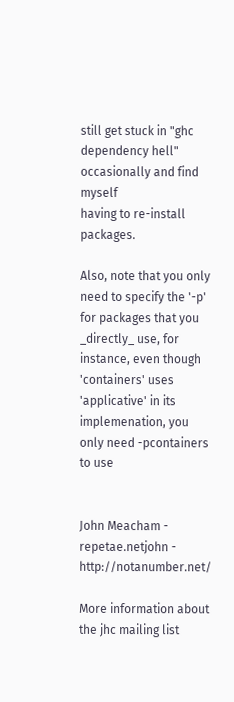still get stuck in "ghc dependency hell" occasionally and find myself
having to re-install packages.

Also, note that you only need to specify the '-p' for packages that you
_directly_ use, for instance, even though 'containers' uses
'applicative' in its implemenation, you only need -pcontainers to use


John Meacham - repetae.netjohn - http://notanumber.net/

More information about the jhc mailing list